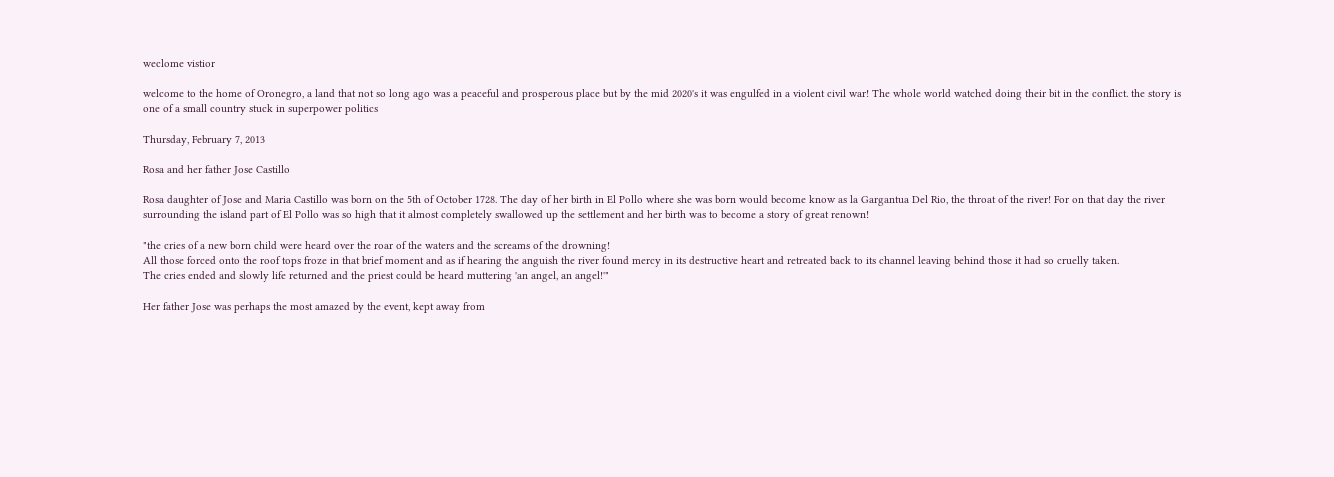weclome vistior

welcome to the home of Oronegro, a land that not so long ago was a peaceful and prosperous place but by the mid 2020's it was engulfed in a violent civil war! The whole world watched doing their bit in the conflict. the story is one of a small country stuck in superpower politics

Thursday, February 7, 2013

Rosa and her father Jose Castillo

Rosa daughter of Jose and Maria Castillo was born on the 5th of October 1728. The day of her birth in El Pollo where she was born would become know as la Gargantua Del Rio, the throat of the river! For on that day the river surrounding the island part of El Pollo was so high that it almost completely swallowed up the settlement and her birth was to become a story of great renown!

"the cries of a new born child were heard over the roar of the waters and the screams of the drowning!
All those forced onto the roof tops froze in that brief moment and as if hearing the anguish the river found mercy in its destructive heart and retreated back to its channel leaving behind those it had so cruelly taken.
The cries ended and slowly life returned and the priest could be heard muttering 'an angel, an angel!'"

Her father Jose was perhaps the most amazed by the event, kept away from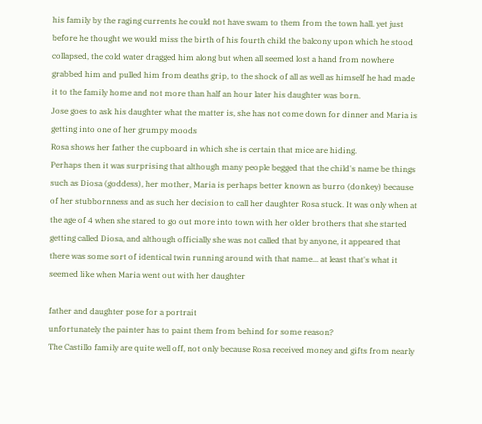his family by the raging currents he could not have swam to them from the town hall. yet just before he thought we would miss the birth of his fourth child the balcony upon which he stood collapsed, the cold water dragged him along but when all seemed lost a hand from nowhere grabbed him and pulled him from deaths grip, to the shock of all as well as himself he had made it to the family home and not more than half an hour later his daughter was born.
Jose goes to ask his daughter what the matter is, she has not come down for dinner and Maria is getting into one of her grumpy moods
Rosa shows her father the cupboard in which she is certain that mice are hiding.
Perhaps then it was surprising that although many people begged that the child's name be things such as Diosa (goddess), her mother, Maria is perhaps better known as burro (donkey) because of her stubbornness and as such her decision to call her daughter Rosa stuck. It was only when at the age of 4 when she stared to go out more into town with her older brothers that she started getting called Diosa, and although officially she was not called that by anyone, it appeared that there was some sort of identical twin running around with that name... at least that's what it seemed like when Maria went out with her daughter

father and daughter pose for a portrait
unfortunately the painter has to paint them from behind for some reason?
The Castillo family are quite well off, not only because Rosa received money and gifts from nearly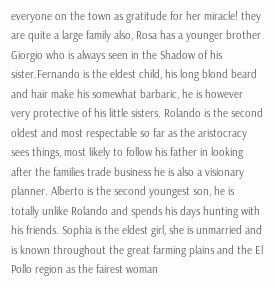everyone on the town as gratitude for her miracle! they are quite a large family also, Rosa has a younger brother Giorgio who is always seen in the Shadow of his sister.Fernando is the eldest child, his long blond beard and hair make his somewhat barbaric, he is however very protective of his little sisters. Rolando is the second oldest and most respectable so far as the aristocracy sees things, most likely to follow his father in looking after the families trade business he is also a visionary planner. Alberto is the second youngest son, he is totally unlike Rolando and spends his days hunting with his friends. Sophia is the eldest girl, she is unmarried and is known throughout the great farming plains and the El Pollo region as the fairest woman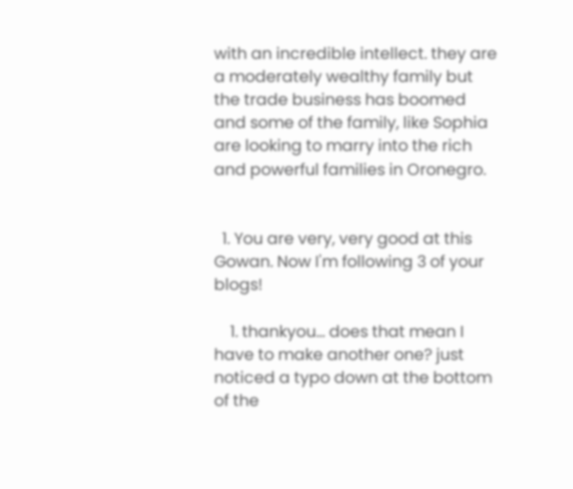with an incredible intellect. they are a moderately wealthy family but the trade business has boomed and some of the family, like Sophia are looking to marry into the rich and powerful families in Oronegro.


  1. You are very, very good at this Gowan. Now I'm following 3 of your blogs!

    1. thankyou... does that mean I have to make another one? just noticed a typo down at the bottom of the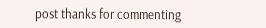post thanks for commenting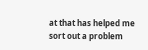at that has helped me sort out a problem